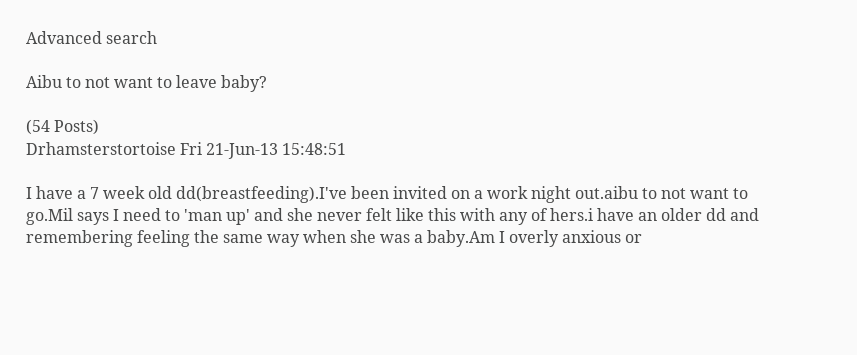Advanced search

Aibu to not want to leave baby?

(54 Posts)
Drhamsterstortoise Fri 21-Jun-13 15:48:51

I have a 7 week old dd(breastfeeding).I've been invited on a work night out.aibu to not want to go.Mil says I need to 'man up' and she never felt like this with any of hers.i have an older dd and remembering feeling the same way when she was a baby.Am I overly anxious or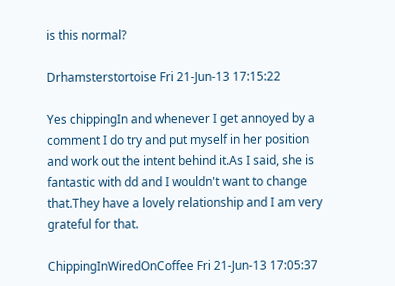is this normal?

Drhamsterstortoise Fri 21-Jun-13 17:15:22

Yes chippingIn and whenever I get annoyed by a comment I do try and put myself in her position and work out the intent behind it.As I said, she is fantastic with dd and I wouldn't want to change that.They have a lovely relationship and I am very grateful for that.

ChippingInWiredOnCoffee Fri 21-Jun-13 17:05:37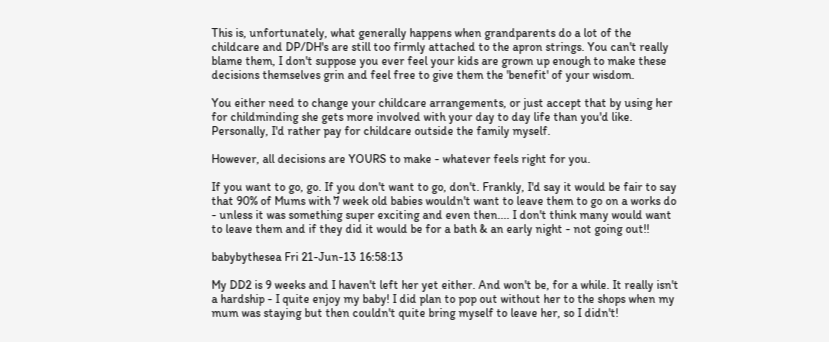This is, unfortunately, what generally happens when grandparents do a lot of the childcare and DP/DH's are still too firmly attached to the apron strings. You can't really blame them, I don't suppose you ever feel your kids are grown up enough to make these decisions themselves grin and feel free to give them the 'benefit' of your wisdom.

You either need to change your childcare arrangements, or just accept that by using her for childminding she gets more involved with your day to day life than you'd like. Personally, I'd rather pay for childcare outside the family myself.

However, all decisions are YOURS to make - whatever feels right for you.

If you want to go, go. If you don't want to go, don't. Frankly, I'd say it would be fair to say that 90% of Mums with 7 week old babies wouldn't want to leave them to go on a works do - unless it was something super exciting and even then.... I don't think many would want to leave them and if they did it would be for a bath & an early night - not going out!!

babybythesea Fri 21-Jun-13 16:58:13

My DD2 is 9 weeks and I haven't left her yet either. And won't be, for a while. It really isn't a hardship - I quite enjoy my baby! I did plan to pop out without her to the shops when my mum was staying but then couldn't quite bring myself to leave her, so I didn't!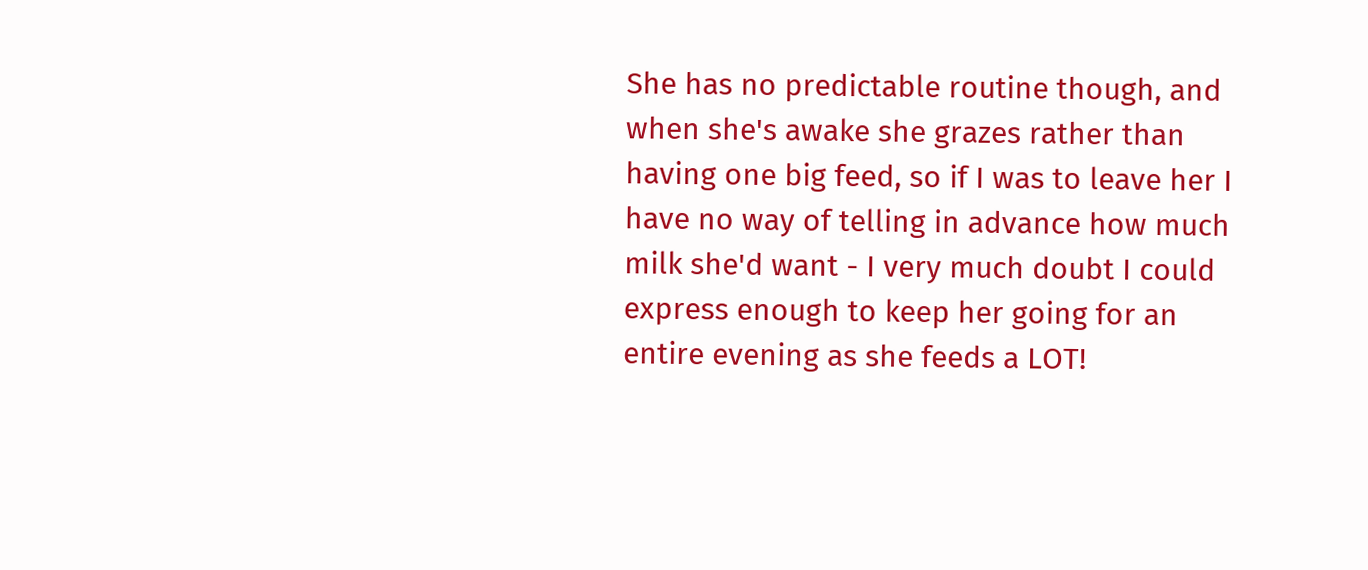She has no predictable routine though, and when she's awake she grazes rather than having one big feed, so if I was to leave her I have no way of telling in advance how much milk she'd want - I very much doubt I could express enough to keep her going for an entire evening as she feeds a LOT!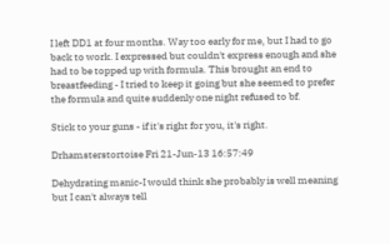I left DD1 at four months. Way too early for me, but I had to go back to work. I expressed but couldn't express enough and she had to be topped up with formula. This brought an end to breastfeeding - I tried to keep it going but she seemed to prefer the formula and quite suddenly one night refused to bf.

Stick to your guns - if it's right for you, it's right.

Drhamsterstortoise Fri 21-Jun-13 16:57:49

Dehydrating manic-I would think she probably is well meaning but I can't always tell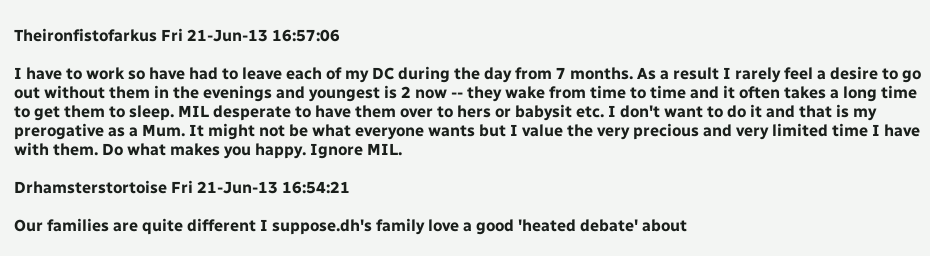Theironfistofarkus Fri 21-Jun-13 16:57:06

I have to work so have had to leave each of my DC during the day from 7 months. As a result I rarely feel a desire to go out without them in the evenings and youngest is 2 now -- they wake from time to time and it often takes a long time to get them to sleep. MIL desperate to have them over to hers or babysit etc. I don't want to do it and that is my prerogative as a Mum. It might not be what everyone wants but I value the very precious and very limited time I have with them. Do what makes you happy. Ignore MIL.

Drhamsterstortoise Fri 21-Jun-13 16:54:21

Our families are quite different I suppose.dh's family love a good 'heated debate' about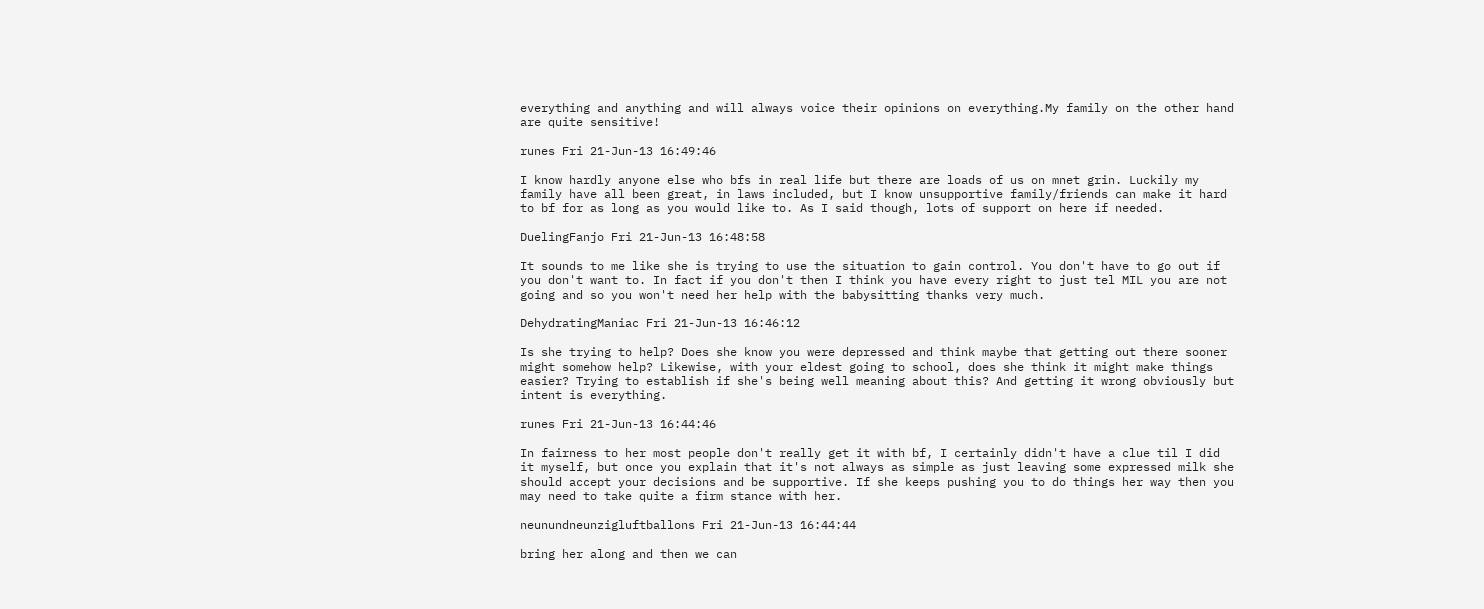everything and anything and will always voice their opinions on everything.My family on the other hand are quite sensitive!

runes Fri 21-Jun-13 16:49:46

I know hardly anyone else who bfs in real life but there are loads of us on mnet grin. Luckily my family have all been great, in laws included, but I know unsupportive family/friends can make it hard to bf for as long as you would like to. As I said though, lots of support on here if needed.

DuelingFanjo Fri 21-Jun-13 16:48:58

It sounds to me like she is trying to use the situation to gain control. You don't have to go out if you don't want to. In fact if you don't then I think you have every right to just tel MIL you are not going and so you won't need her help with the babysitting thanks very much.

DehydratingManiac Fri 21-Jun-13 16:46:12

Is she trying to help? Does she know you were depressed and think maybe that getting out there sooner might somehow help? Likewise, with your eldest going to school, does she think it might make things easier? Trying to establish if she's being well meaning about this? And getting it wrong obviously but intent is everything.

runes Fri 21-Jun-13 16:44:46

In fairness to her most people don't really get it with bf, I certainly didn't have a clue til I did it myself, but once you explain that it's not always as simple as just leaving some expressed milk she should accept your decisions and be supportive. If she keeps pushing you to do things her way then you may need to take quite a firm stance with her.

neunundneunzigluftballons Fri 21-Jun-13 16:44:44

bring her along and then we can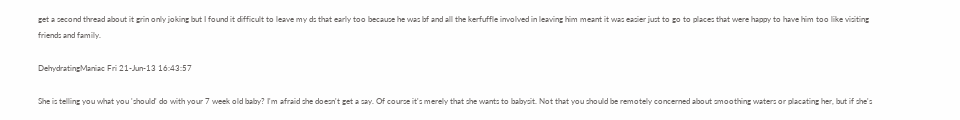get a second thread about it grin only joking but I found it difficult to leave my ds that early too because he was bf and all the kerfuffle involved in leaving him meant it was easier just to go to places that were happy to have him too like visiting friends and family.

DehydratingManiac Fri 21-Jun-13 16:43:57

She is telling you what you 'should' do with your 7 week old baby? I'm afraid she doesn't get a say. Of course it's merely that she wants to babysit. Not that you should be remotely concerned about smoothing waters or placating her, but if she's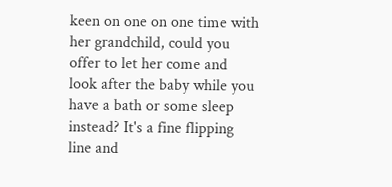keen on one on one time with her grandchild, could you offer to let her come and look after the baby while you have a bath or some sleep instead? It's a fine flipping line and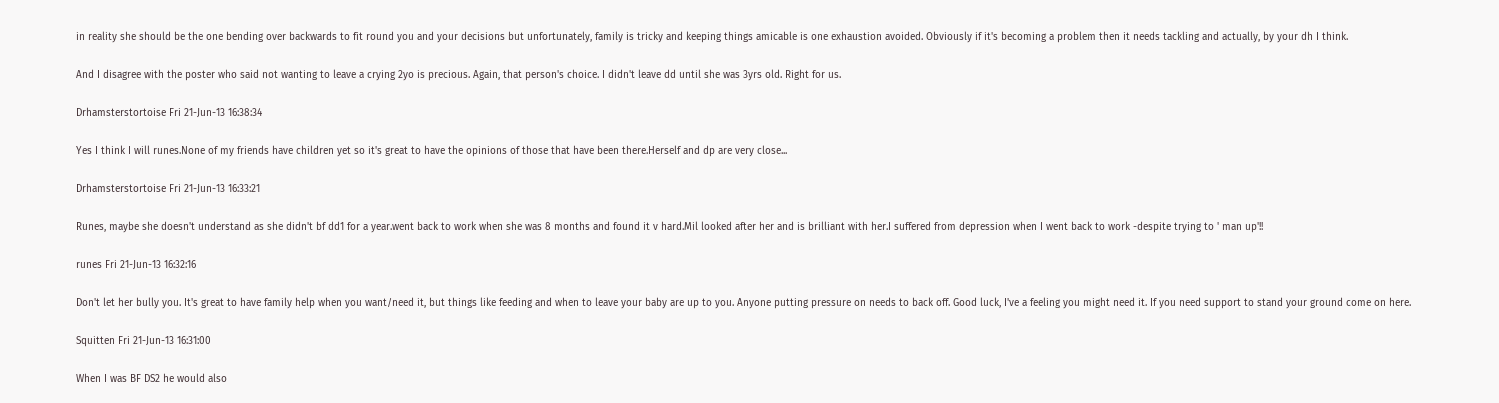in reality she should be the one bending over backwards to fit round you and your decisions but unfortunately, family is tricky and keeping things amicable is one exhaustion avoided. Obviously if it's becoming a problem then it needs tackling and actually, by your dh I think.

And I disagree with the poster who said not wanting to leave a crying 2yo is precious. Again, that person's choice. I didn't leave dd until she was 3yrs old. Right for us.

Drhamsterstortoise Fri 21-Jun-13 16:38:34

Yes I think I will runes.None of my friends have children yet so it's great to have the opinions of those that have been there.Herself and dp are very close...

Drhamsterstortoise Fri 21-Jun-13 16:33:21

Runes, maybe she doesn't understand as she didn't bf dd1 for a year.went back to work when she was 8 months and found it v hard.Mil looked after her and is brilliant with her.I suffered from depression when I went back to work -despite trying to ' man up'!!

runes Fri 21-Jun-13 16:32:16

Don't let her bully you. It's great to have family help when you want/need it, but things like feeding and when to leave your baby are up to you. Anyone putting pressure on needs to back off. Good luck, I've a feeling you might need it. If you need support to stand your ground come on here.

Squitten Fri 21-Jun-13 16:31:00

When I was BF DS2 he would also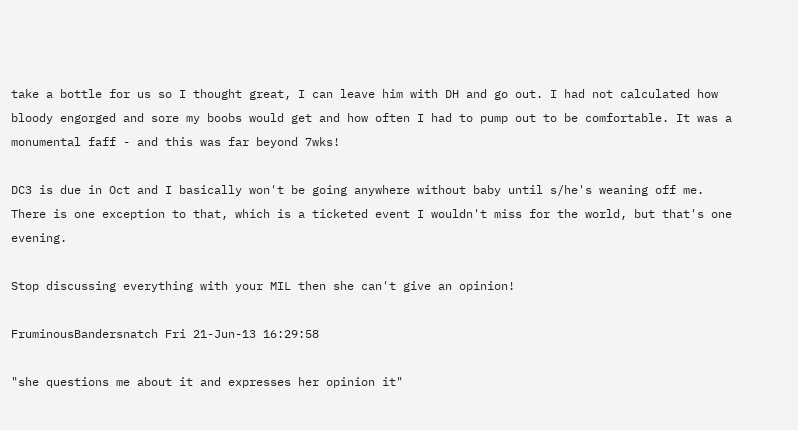take a bottle for us so I thought great, I can leave him with DH and go out. I had not calculated how bloody engorged and sore my boobs would get and how often I had to pump out to be comfortable. It was a monumental faff - and this was far beyond 7wks!

DC3 is due in Oct and I basically won't be going anywhere without baby until s/he's weaning off me. There is one exception to that, which is a ticketed event I wouldn't miss for the world, but that's one evening.

Stop discussing everything with your MIL then she can't give an opinion!

FruminousBandersnatch Fri 21-Jun-13 16:29:58

"she questions me about it and expresses her opinion it"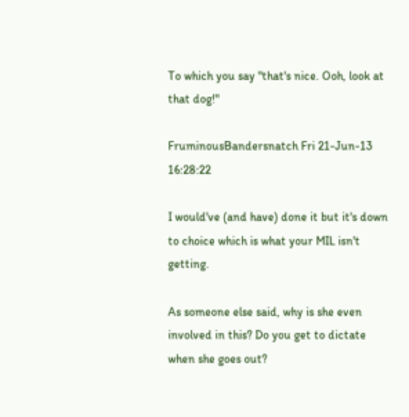To which you say "that's nice. Ooh, look at that dog!"

FruminousBandersnatch Fri 21-Jun-13 16:28:22

I would've (and have) done it but it's down to choice which is what your MIL isn't getting.

As someone else said, why is she even involved in this? Do you get to dictate when she goes out?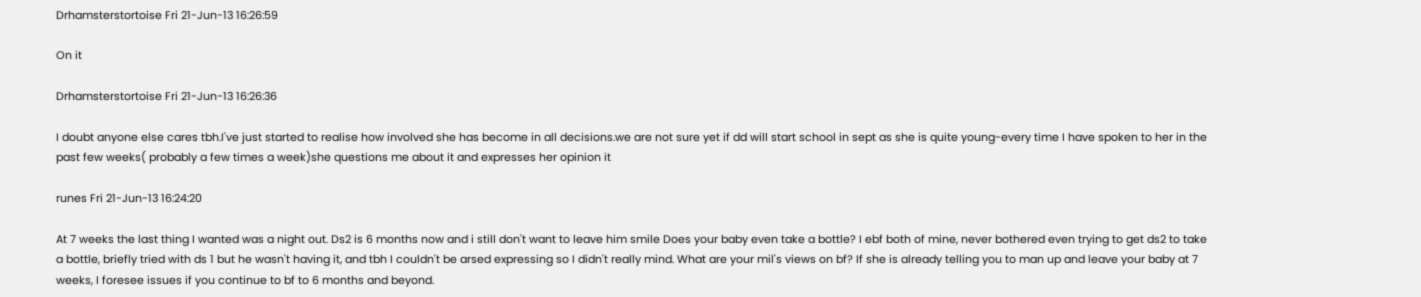Drhamsterstortoise Fri 21-Jun-13 16:26:59

On it

Drhamsterstortoise Fri 21-Jun-13 16:26:36

I doubt anyone else cares tbh.I've just started to realise how involved she has become in all decisions.we are not sure yet if dd will start school in sept as she is quite young-every time I have spoken to her in the past few weeks( probably a few times a week)she questions me about it and expresses her opinion it

runes Fri 21-Jun-13 16:24:20

At 7 weeks the last thing I wanted was a night out. Ds2 is 6 months now and i still don't want to leave him smile Does your baby even take a bottle? I ebf both of mine, never bothered even trying to get ds2 to take a bottle, briefly tried with ds 1 but he wasn't having it, and tbh I couldn't be arsed expressing so I didn't really mind. What are your mil's views on bf? If she is already telling you to man up and leave your baby at 7 weeks, I foresee issues if you continue to bf to 6 months and beyond.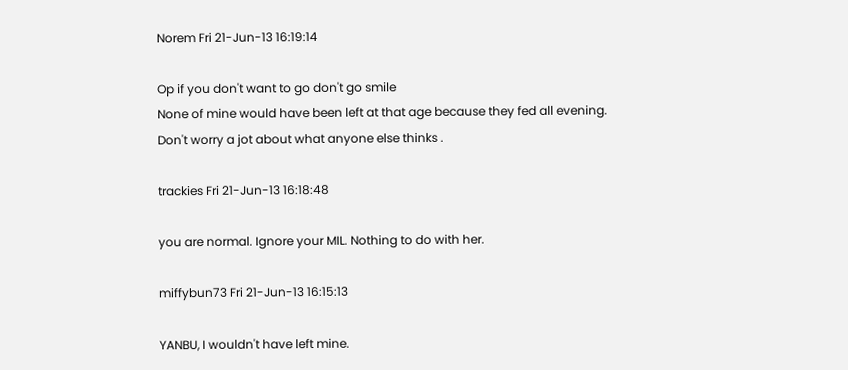Norem Fri 21-Jun-13 16:19:14

Op if you don't want to go don't go smile
None of mine would have been left at that age because they fed all evening.
Don't worry a jot about what anyone else thinks .

trackies Fri 21-Jun-13 16:18:48

you are normal. Ignore your MIL. Nothing to do with her.

miffybun73 Fri 21-Jun-13 16:15:13

YANBU, I wouldn't have left mine.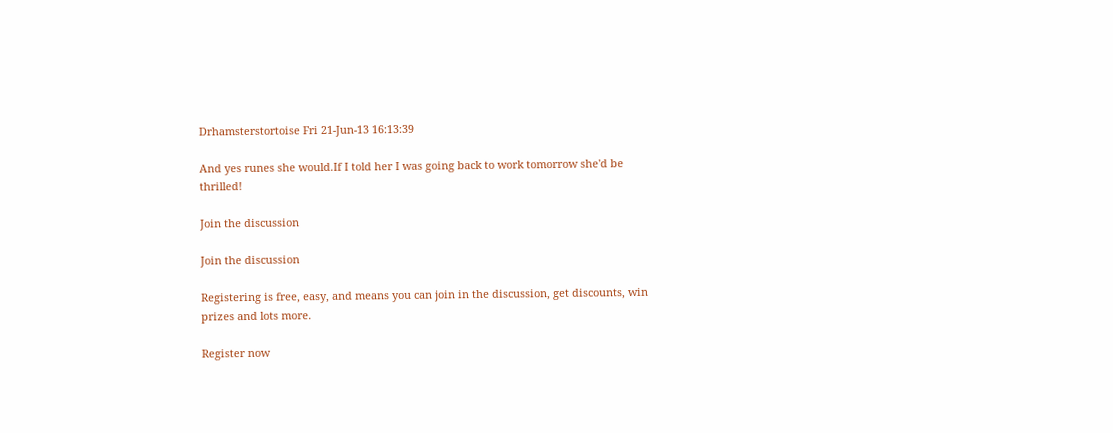Drhamsterstortoise Fri 21-Jun-13 16:13:39

And yes runes she would.If I told her I was going back to work tomorrow she'd be thrilled!

Join the discussion

Join the discussion

Registering is free, easy, and means you can join in the discussion, get discounts, win prizes and lots more.

Register now